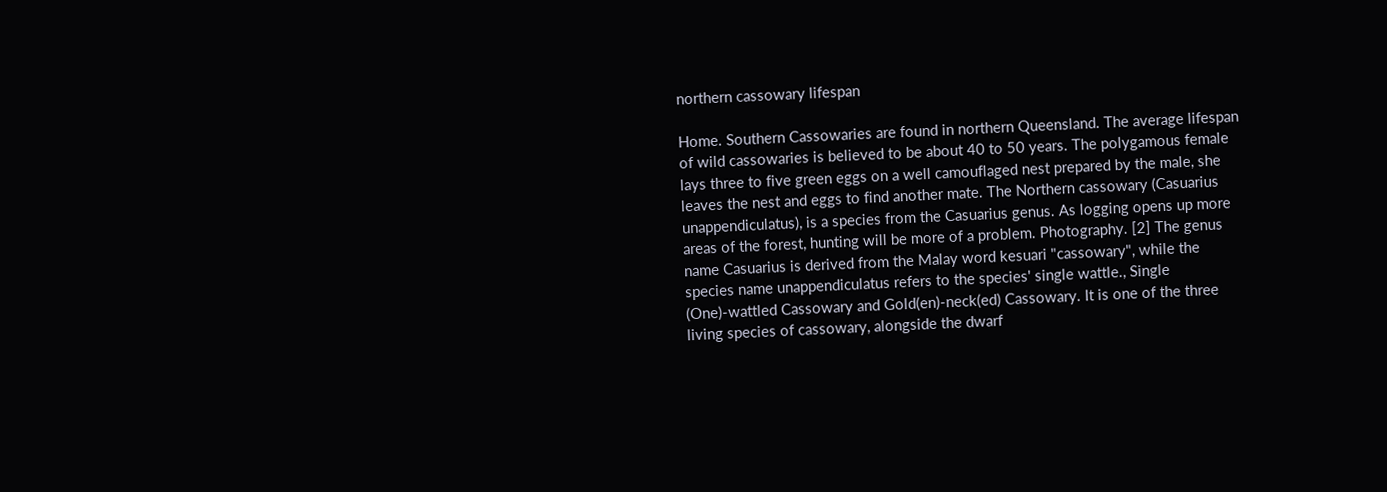northern cassowary lifespan

Home. Southern Cassowaries are found in northern Queensland. The average lifespan of wild cassowaries is believed to be about 40 to 50 years. The polygamous female lays three to five green eggs on a well camouflaged nest prepared by the male, she leaves the nest and eggs to find another mate. The Northern cassowary (Casuarius unappendiculatus), is a species from the Casuarius genus. As logging opens up more areas of the forest, hunting will be more of a problem. Photography. [2] The genus name Casuarius is derived from the Malay word kesuari "cassowary", while the species name unappendiculatus refers to the species' single wattle., Single (One)-wattled Cassowary and Gold(en)-neck(ed) Cassowary. It is one of the three living species of cassowary, alongside the dwarf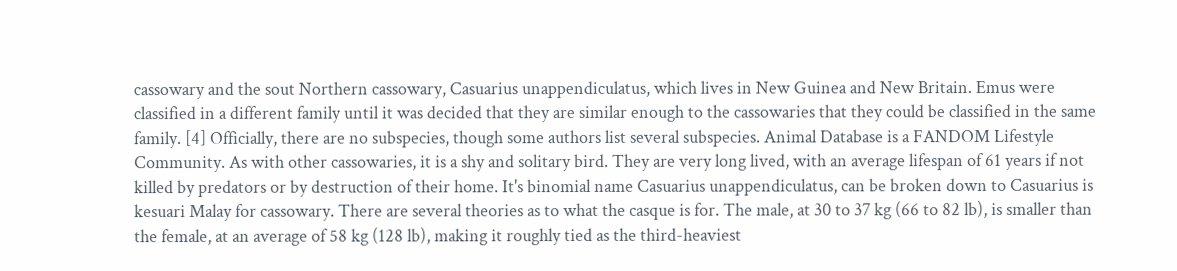cassowary and the sout Northern cassowary, Casuarius unappendiculatus, which lives in New Guinea and New Britain. Emus were classified in a different family until it was decided that they are similar enough to the cassowaries that they could be classified in the same family. [4] Officially, there are no subspecies, though some authors list several subspecies. Animal Database is a FANDOM Lifestyle Community. As with other cassowaries, it is a shy and solitary bird. They are very long lived, with an average lifespan of 61 years if not killed by predators or by destruction of their home. It's binomial name Casuarius unappendiculatus, can be broken down to Casuarius is kesuari Malay for cassowary. There are several theories as to what the casque is for. The male, at 30 to 37 kg (66 to 82 lb), is smaller than the female, at an average of 58 kg (128 lb), making it roughly tied as the third-heaviest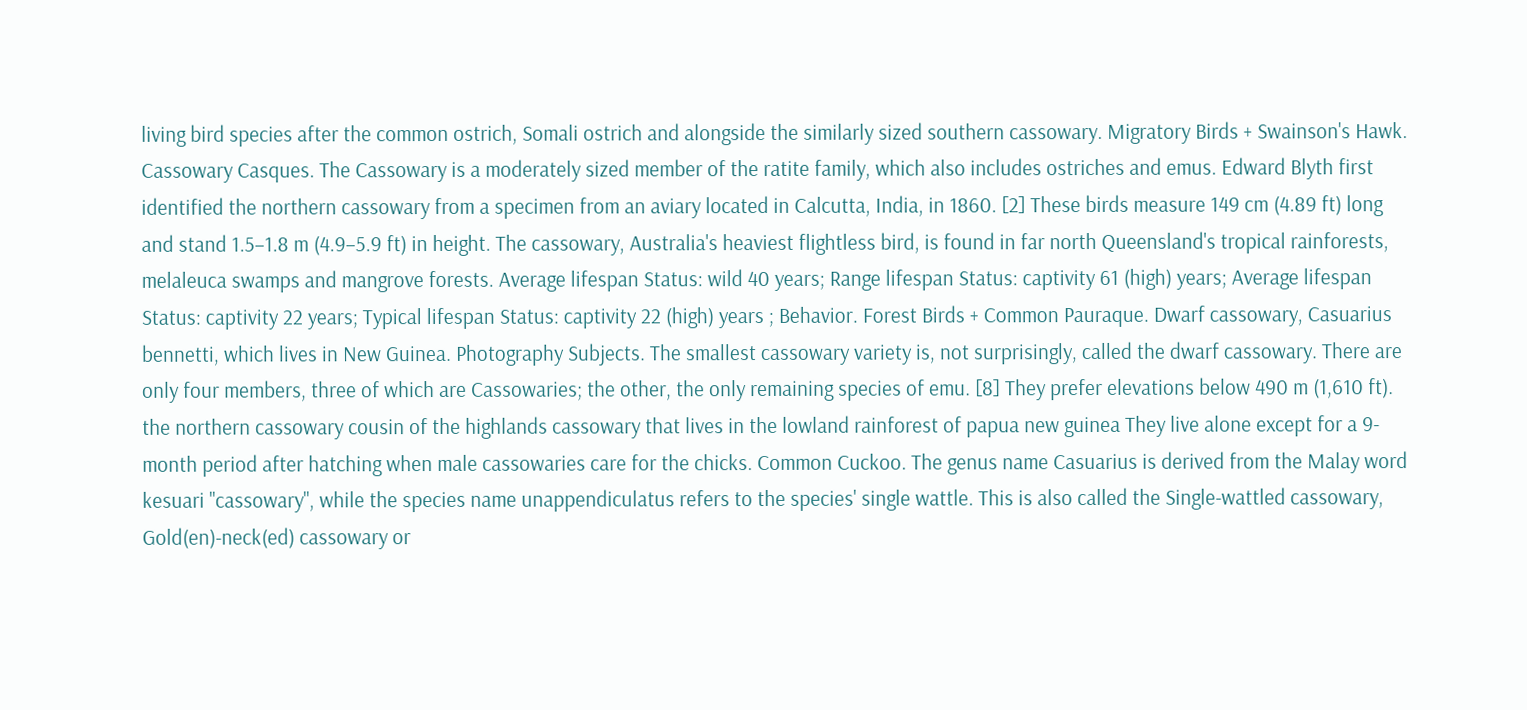living bird species after the common ostrich, Somali ostrich and alongside the similarly sized southern cassowary. Migratory Birds + Swainson's Hawk. Cassowary Casques. The Cassowary is a moderately sized member of the ratite family, which also includes ostriches and emus. Edward Blyth first identified the northern cassowary from a specimen from an aviary located in Calcutta, India, in 1860. [2] These birds measure 149 cm (4.89 ft) long and stand 1.5–1.8 m (4.9–5.9 ft) in height. The cassowary, Australia's heaviest flightless bird, is found in far north Queensland's tropical rainforests, melaleuca swamps and mangrove forests. Average lifespan Status: wild 40 years; Range lifespan Status: captivity 61 (high) years; Average lifespan Status: captivity 22 years; Typical lifespan Status: captivity 22 (high) years ; Behavior. Forest Birds + Common Pauraque. Dwarf cassowary, Casuarius bennetti, which lives in New Guinea. Photography Subjects. The smallest cassowary variety is, not surprisingly, called the dwarf cassowary. There are only four members, three of which are Cassowaries; the other, the only remaining species of emu. [8] They prefer elevations below 490 m (1,610 ft). the northern cassowary cousin of the highlands cassowary that lives in the lowland rainforest of papua new guinea They live alone except for a 9-month period after hatching when male cassowaries care for the chicks. Common Cuckoo. The genus name Casuarius is derived from the Malay word kesuari "cassowary", while the species name unappendiculatus refers to the species' single wattle. This is also called the Single-wattled cassowary, Gold(en)-neck(ed) cassowary or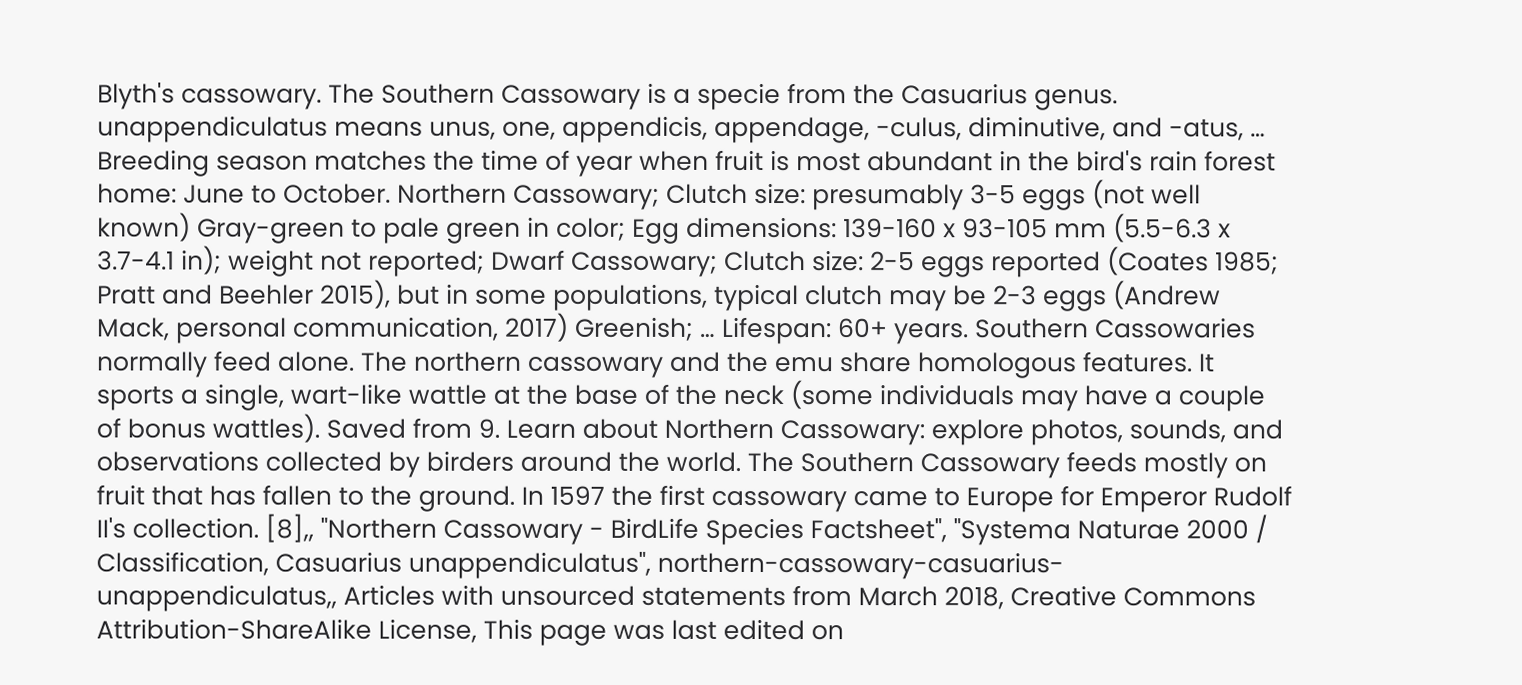Blyth's cassowary. The Southern Cassowary is a specie from the Casuarius genus. unappendiculatus means unus, one, appendicis, appendage, -culus, diminutive, and -atus, … Breeding season matches the time of year when fruit is most abundant in the bird's rain forest home: June to October. Northern Cassowary; Clutch size: presumably 3-5 eggs (not well known) Gray-green to pale green in color; Egg dimensions: 139-160 x 93-105 mm (5.5-6.3 x 3.7-4.1 in); weight not reported; Dwarf Cassowary; Clutch size: 2-5 eggs reported (Coates 1985; Pratt and Beehler 2015), but in some populations, typical clutch may be 2-3 eggs (Andrew Mack, personal communication, 2017) Greenish; … Lifespan: 60+ years. Southern Cassowaries normally feed alone. The northern cassowary and the emu share homologous features. It sports a single, wart-like wattle at the base of the neck (some individuals may have a couple of bonus wattles). Saved from 9. Learn about Northern Cassowary: explore photos, sounds, and observations collected by birders around the world. The Southern Cassowary feeds mostly on fruit that has fallen to the ground. In 1597 the first cassowary came to Europe for Emperor Rudolf II's collection. [8],, "Northern Cassowary - BirdLife Species Factsheet", "Systema Naturae 2000 / Classification, Casuarius unappendiculatus", northern-cassowary-casuarius-unappendiculatus,, Articles with unsourced statements from March 2018, Creative Commons Attribution-ShareAlike License, This page was last edited on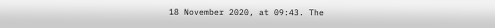18 November 2020, at 09:43. The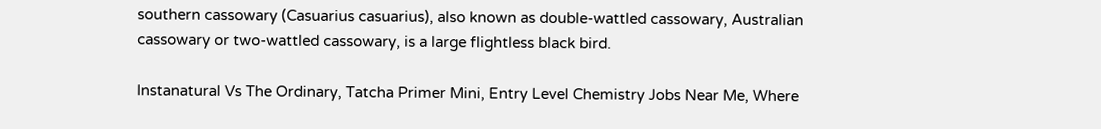southern cassowary (Casuarius casuarius), also known as double-wattled cassowary, Australian cassowary or two-wattled cassowary, is a large flightless black bird.

Instanatural Vs The Ordinary, Tatcha Primer Mini, Entry Level Chemistry Jobs Near Me, Where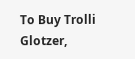To Buy Trolli Glotzer,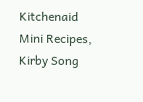Kitchenaid Mini Recipes, Kirby Song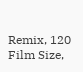Remix, 120 Film Size,